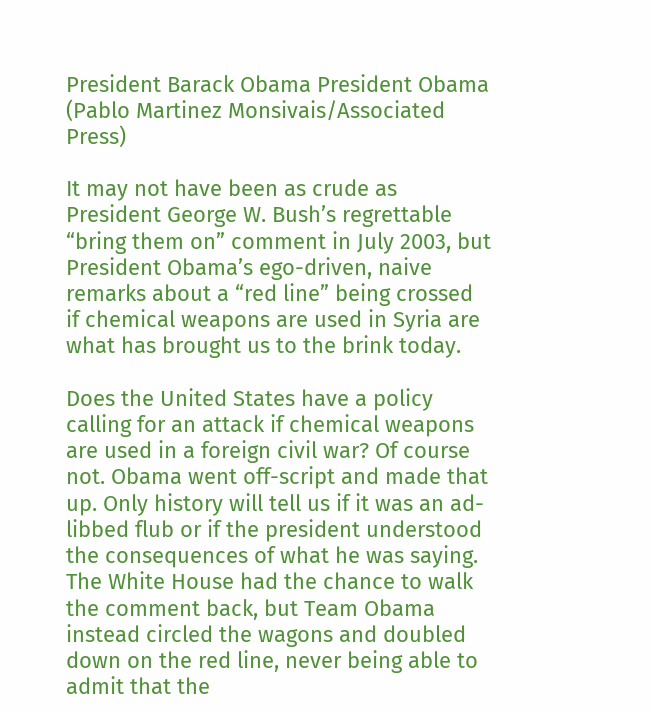President Barack Obama President Obama (Pablo Martinez Monsivais/Associated Press)

It may not have been as crude as President George W. Bush’s regrettable “bring them on” comment in July 2003, but President Obama’s ego-driven, naive remarks about a “red line” being crossed if chemical weapons are used in Syria are what has brought us to the brink today.

Does the United States have a policy calling for an attack if chemical weapons are used in a foreign civil war? Of course not. Obama went off-script and made that up. Only history will tell us if it was an ad-libbed flub or if the president understood the consequences of what he was saying. The White House had the chance to walk the comment back, but Team Obama instead circled the wagons and doubled down on the red line, never being able to admit that the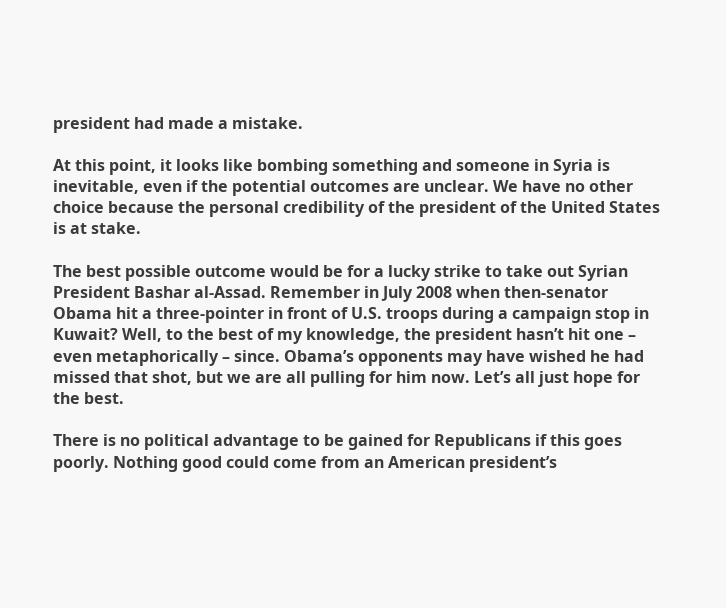president had made a mistake.

At this point, it looks like bombing something and someone in Syria is inevitable, even if the potential outcomes are unclear. We have no other choice because the personal credibility of the president of the United States is at stake.

The best possible outcome would be for a lucky strike to take out Syrian President Bashar al-Assad. Remember in July 2008 when then-senator Obama hit a three-pointer in front of U.S. troops during a campaign stop in Kuwait? Well, to the best of my knowledge, the president hasn’t hit one – even metaphorically – since. Obama’s opponents may have wished he had missed that shot, but we are all pulling for him now. Let’s all just hope for the best.

There is no political advantage to be gained for Republicans if this goes poorly. Nothing good could come from an American president’s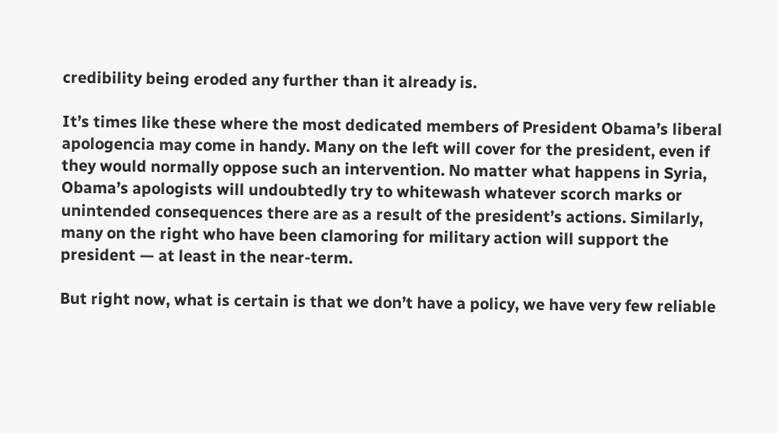credibility being eroded any further than it already is.

It’s times like these where the most dedicated members of President Obama’s liberal apologencia may come in handy. Many on the left will cover for the president, even if they would normally oppose such an intervention. No matter what happens in Syria, Obama’s apologists will undoubtedly try to whitewash whatever scorch marks or unintended consequences there are as a result of the president’s actions. Similarly, many on the right who have been clamoring for military action will support the president — at least in the near-term.

But right now, what is certain is that we don’t have a policy, we have very few reliable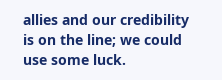allies and our credibility is on the line; we could use some luck.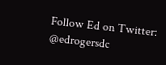Follow Ed on Twitter:  @edrogersdc